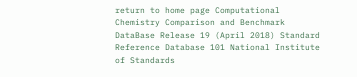return to home page Computational Chemistry Comparison and Benchmark DataBase Release 19 (April 2018) Standard Reference Database 101 National Institute of Standards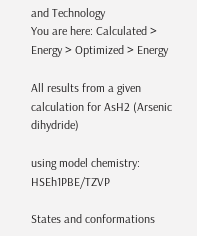and Technology
You are here: Calculated > Energy > Optimized > Energy

All results from a given calculation for AsH2 (Arsenic dihydride)

using model chemistry: HSEh1PBE/TZVP

States and conformations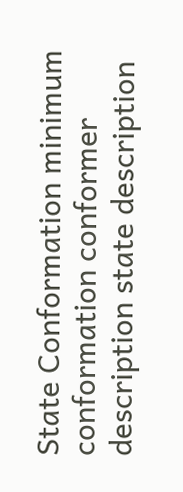State Conformation minimum conformation conformer description state description